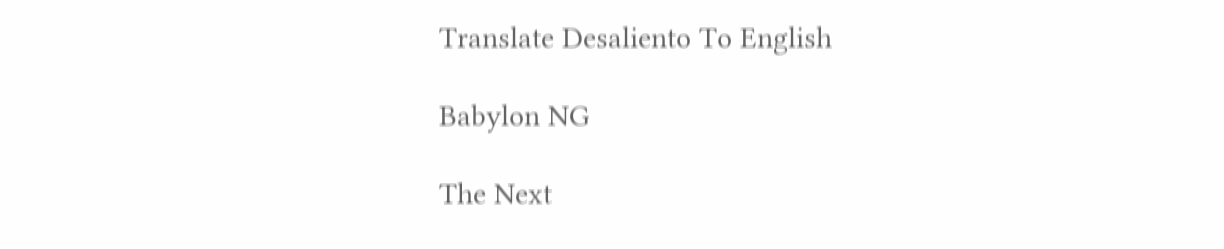Translate Desaliento To English

Babylon NG

The Next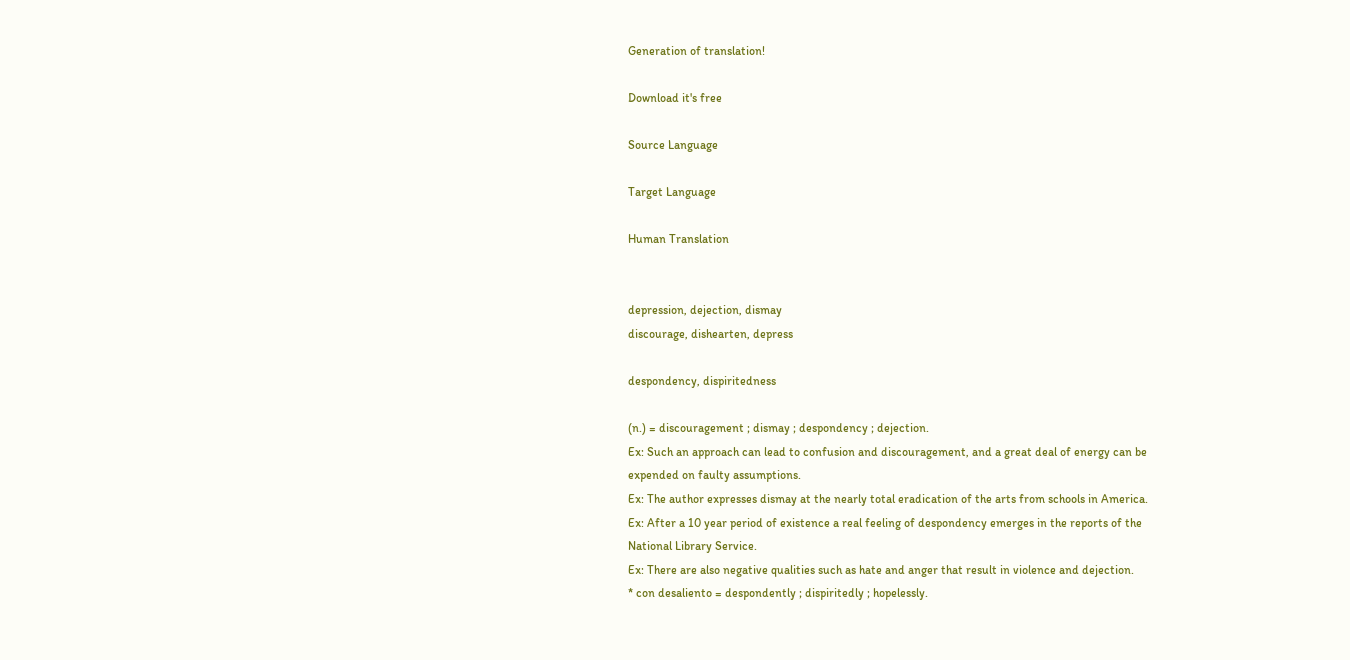Generation of translation!

Download it's free

Source Language

Target Language

Human Translation


depression, dejection, dismay
discourage, dishearten, depress

despondency, dispiritedness

(n.) = discouragement ; dismay ; despondency ; dejection.
Ex: Such an approach can lead to confusion and discouragement, and a great deal of energy can be expended on faulty assumptions.
Ex: The author expresses dismay at the nearly total eradication of the arts from schools in America.
Ex: After a 10 year period of existence a real feeling of despondency emerges in the reports of the National Library Service.
Ex: There are also negative qualities such as hate and anger that result in violence and dejection.
* con desaliento = despondently ; dispiritedly ; hopelessly.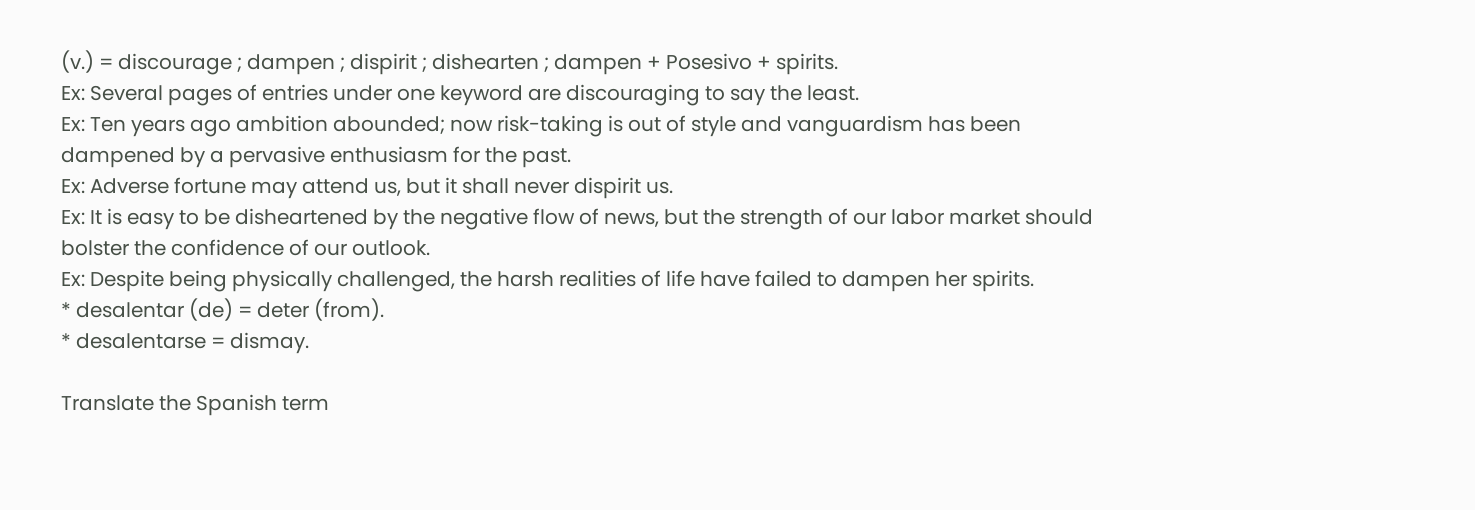(v.) = discourage ; dampen ; dispirit ; dishearten ; dampen + Posesivo + spirits.
Ex: Several pages of entries under one keyword are discouraging to say the least.
Ex: Ten years ago ambition abounded; now risk-taking is out of style and vanguardism has been dampened by a pervasive enthusiasm for the past.
Ex: Adverse fortune may attend us, but it shall never dispirit us.
Ex: It is easy to be disheartened by the negative flow of news, but the strength of our labor market should bolster the confidence of our outlook.
Ex: Despite being physically challenged, the harsh realities of life have failed to dampen her spirits.
* desalentar (de) = deter (from).
* desalentarse = dismay.

Translate the Spanish term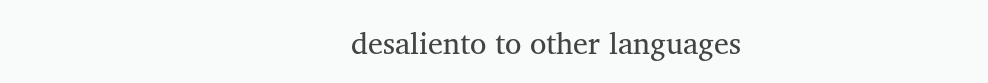desaliento to other languages